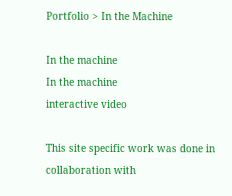Portfolio > In the Machine

In the machine
In the machine
interactive video

This site specific work was done in collaboration with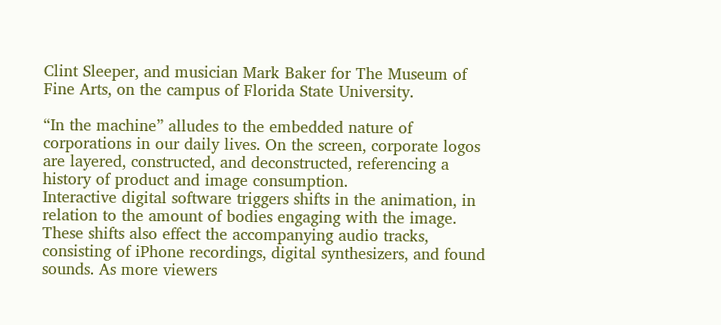Clint Sleeper, and musician Mark Baker for The Museum of Fine Arts, on the campus of Florida State University.

“In the machine” alludes to the embedded nature of corporations in our daily lives. On the screen, corporate logos are layered, constructed, and deconstructed, referencing a history of product and image consumption.
Interactive digital software triggers shifts in the animation, in relation to the amount of bodies engaging with the image. These shifts also effect the accompanying audio tracks, consisting of iPhone recordings, digital synthesizers, and found sounds. As more viewers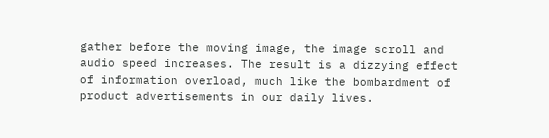gather before the moving image, the image scroll and audio speed increases. The result is a dizzying effect of information overload, much like the bombardment of product advertisements in our daily lives.